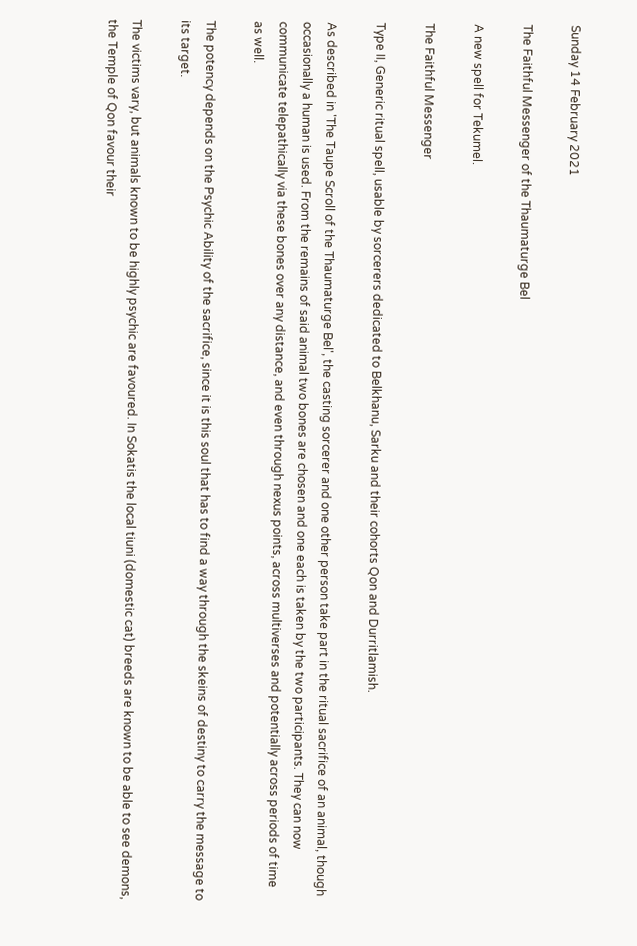Sunday 14 February 2021

The Faithful Messenger of the Thaumaturge Bel

A new spell for Tekumel.

The Faithful Messenger

Type II, Generic ritual spell, usable by sorcerers dedicated to Belkhanu, Sarku and their cohorts Qon and Durritlamish.

As described in 'The Taupe Scroll of the Thaumaturge Bel', the casting sorcerer and one other person take part in the ritual sacrifice of an animal, though occasionally a human is used. From the remains of said animal two bones are chosen and one each is taken by the two participants. They can now communicate telepathically via these bones over any distance, and even through nexus points, across multiverses and potentially across periods of time as well.

The potency depends on the Psychic Ability of the sacrifice, since it is this soul that has to find a way through the skeins of destiny to carry the message to its target.

The victims vary, but animals known to be highly psychic are favoured. In Sokatis the local tiuni (domestic cat) breeds are known to be able to see demons, the Temple of Qon favour their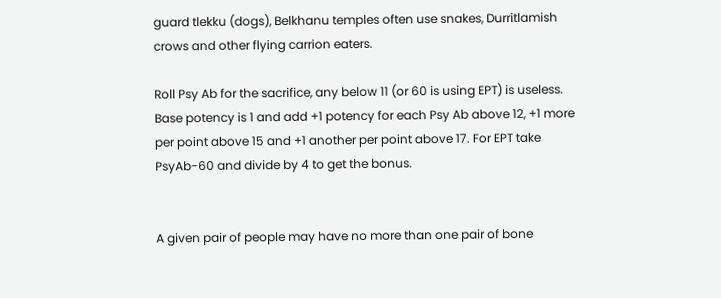guard tlekku (dogs), Belkhanu temples often use snakes, Durritlamish crows and other flying carrion eaters.

Roll Psy Ab for the sacrifice, any below 11 (or 60 is using EPT) is useless. Base potency is 1 and add +1 potency for each Psy Ab above 12, +1 more per point above 15 and +1 another per point above 17. For EPT take PsyAb-60 and divide by 4 to get the bonus.


A given pair of people may have no more than one pair of bone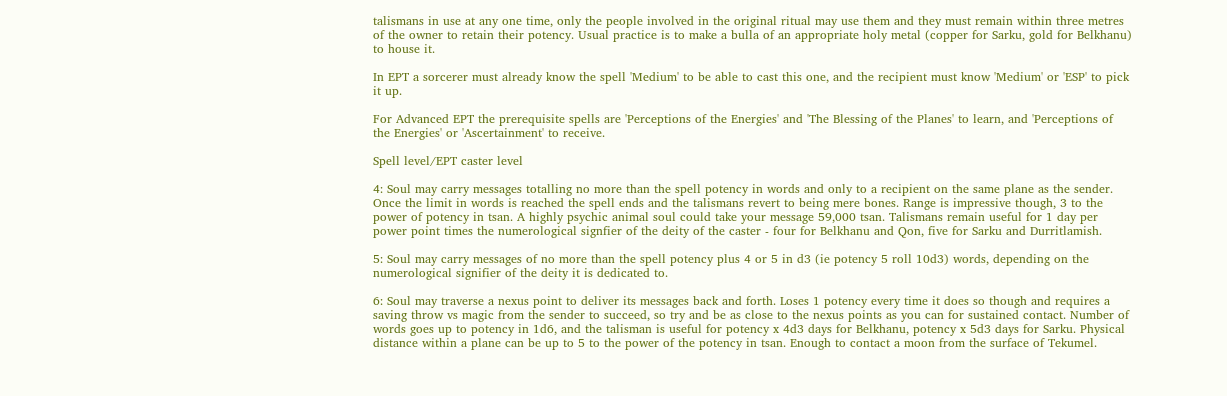talismans in use at any one time, only the people involved in the original ritual may use them and they must remain within three metres of the owner to retain their potency. Usual practice is to make a bulla of an appropriate holy metal (copper for Sarku, gold for Belkhanu) to house it.

In EPT a sorcerer must already know the spell 'Medium' to be able to cast this one, and the recipient must know 'Medium' or 'ESP' to pick it up.

For Advanced EPT the prerequisite spells are 'Perceptions of the Energies' and 'The Blessing of the Planes' to learn, and 'Perceptions of the Energies' or 'Ascertainment' to receive.

Spell level/EPT caster level

4: Soul may carry messages totalling no more than the spell potency in words and only to a recipient on the same plane as the sender. Once the limit in words is reached the spell ends and the talismans revert to being mere bones. Range is impressive though, 3 to the power of potency in tsan. A highly psychic animal soul could take your message 59,000 tsan. Talismans remain useful for 1 day per power point times the numerological signfier of the deity of the caster - four for Belkhanu and Qon, five for Sarku and Durritlamish.

5: Soul may carry messages of no more than the spell potency plus 4 or 5 in d3 (ie potency 5 roll 10d3) words, depending on the numerological signifier of the deity it is dedicated to.

6: Soul may traverse a nexus point to deliver its messages back and forth. Loses 1 potency every time it does so though and requires a saving throw vs magic from the sender to succeed, so try and be as close to the nexus points as you can for sustained contact. Number of words goes up to potency in 1d6, and the talisman is useful for potency x 4d3 days for Belkhanu, potency x 5d3 days for Sarku. Physical distance within a plane can be up to 5 to the power of the potency in tsan. Enough to contact a moon from the surface of Tekumel.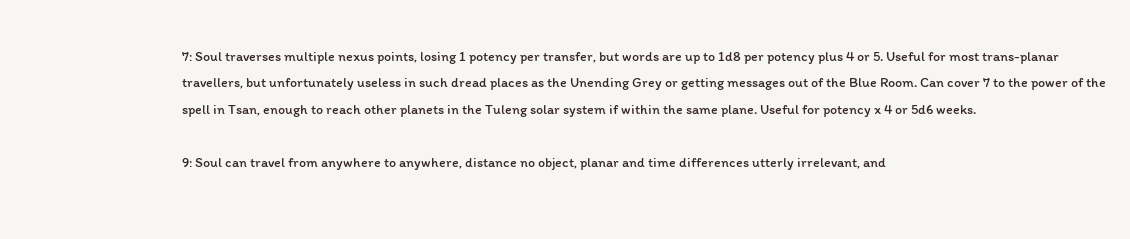7: Soul traverses multiple nexus points, losing 1 potency per transfer, but words are up to 1d8 per potency plus 4 or 5. Useful for most trans-planar travellers, but unfortunately useless in such dread places as the Unending Grey or getting messages out of the Blue Room. Can cover 7 to the power of the spell in Tsan, enough to reach other planets in the Tuleng solar system if within the same plane. Useful for potency x 4 or 5d6 weeks.

9: Soul can travel from anywhere to anywhere, distance no object, planar and time differences utterly irrelevant, and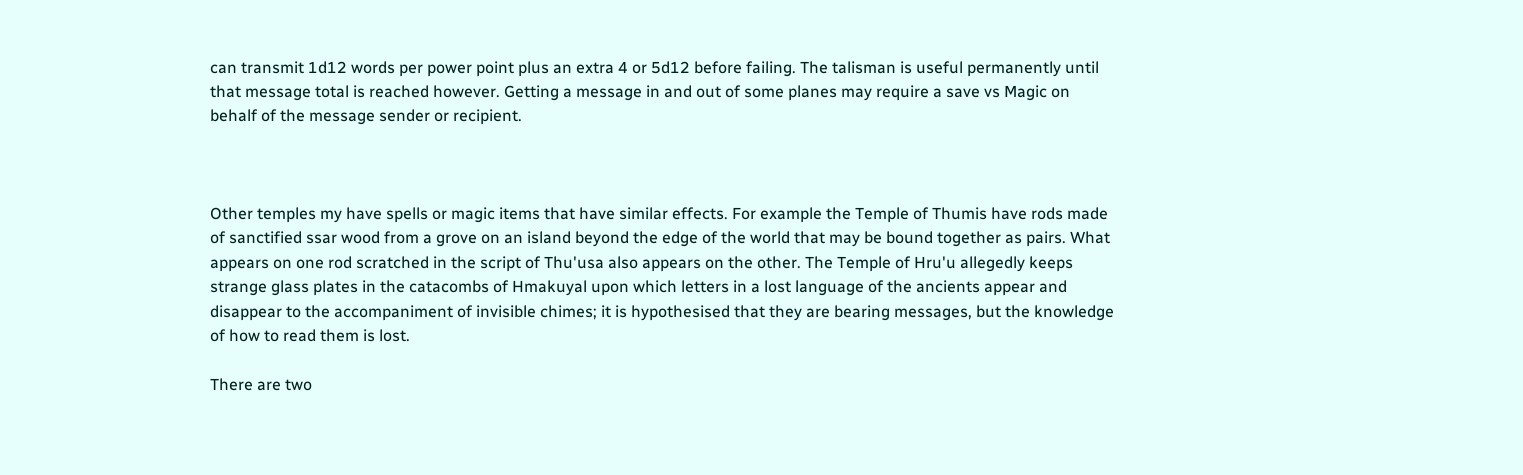can transmit 1d12 words per power point plus an extra 4 or 5d12 before failing. The talisman is useful permanently until that message total is reached however. Getting a message in and out of some planes may require a save vs Magic on behalf of the message sender or recipient.



Other temples my have spells or magic items that have similar effects. For example the Temple of Thumis have rods made of sanctified ssar wood from a grove on an island beyond the edge of the world that may be bound together as pairs. What appears on one rod scratched in the script of Thu'usa also appears on the other. The Temple of Hru'u allegedly keeps strange glass plates in the catacombs of Hmakuyal upon which letters in a lost language of the ancients appear and disappear to the accompaniment of invisible chimes; it is hypothesised that they are bearing messages, but the knowledge of how to read them is lost.

There are two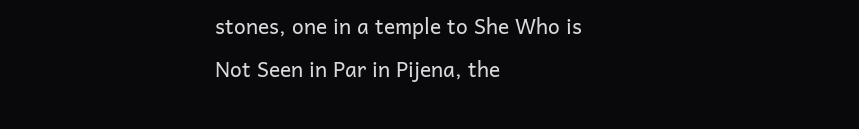stones, one in a temple to She Who is Not Seen in Par in Pijena, the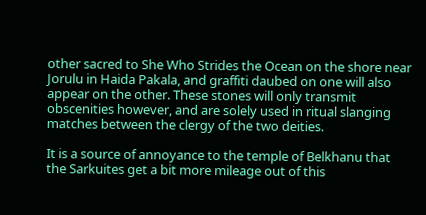other sacred to She Who Strides the Ocean on the shore near Jorulu in Haida Pakala, and graffiti daubed on one will also appear on the other. These stones will only transmit obscenities however, and are solely used in ritual slanging matches between the clergy of the two deities.

It is a source of annoyance to the temple of Belkhanu that the Sarkuites get a bit more mileage out of this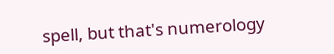spell, but that's numerology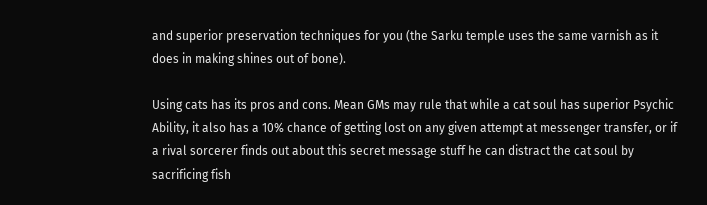and superior preservation techniques for you (the Sarku temple uses the same varnish as it does in making shines out of bone).

Using cats has its pros and cons. Mean GMs may rule that while a cat soul has superior Psychic Ability, it also has a 10% chance of getting lost on any given attempt at messenger transfer, or if a rival sorcerer finds out about this secret message stuff he can distract the cat soul by sacrificing fish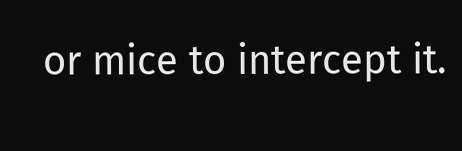or mice to intercept it.